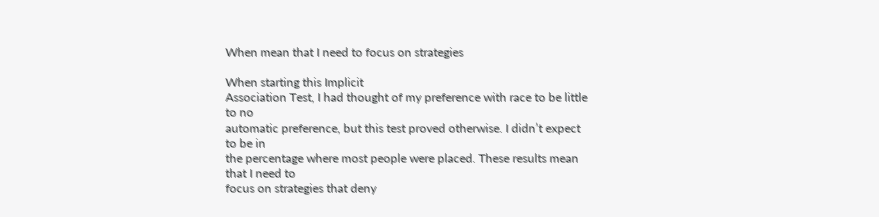When mean that I need to focus on strategies

When starting this Implicit
Association Test, I had thought of my preference with race to be little to no
automatic preference, but this test proved otherwise. I didn’t expect to be in
the percentage where most people were placed. These results mean that I need to
focus on strategies that deny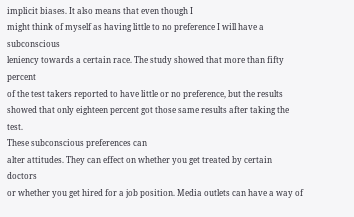implicit biases. It also means that even though I
might think of myself as having little to no preference I will have a subconscious
leniency towards a certain race. The study showed that more than fifty percent
of the test takers reported to have little or no preference, but the results
showed that only eighteen percent got those same results after taking the test.
These subconscious preferences can
alter attitudes. They can effect on whether you get treated by certain doctors
or whether you get hired for a job position. Media outlets can have a way of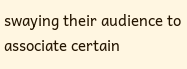swaying their audience to associate certain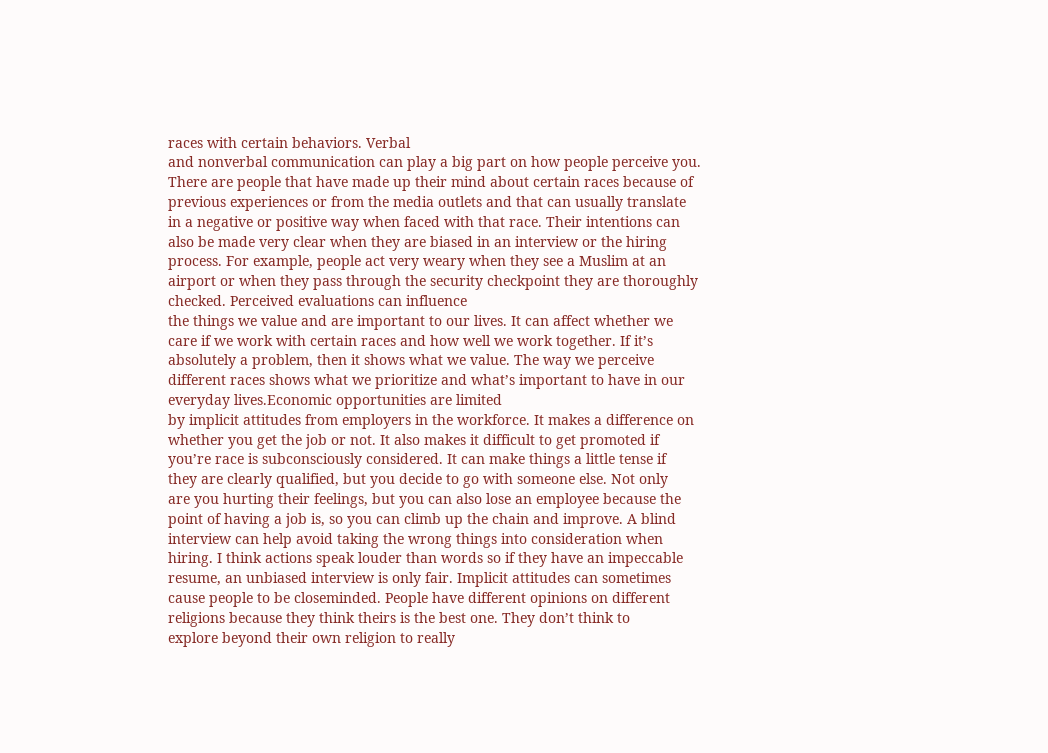races with certain behaviors. Verbal
and nonverbal communication can play a big part on how people perceive you.
There are people that have made up their mind about certain races because of
previous experiences or from the media outlets and that can usually translate
in a negative or positive way when faced with that race. Their intentions can
also be made very clear when they are biased in an interview or the hiring
process. For example, people act very weary when they see a Muslim at an
airport or when they pass through the security checkpoint they are thoroughly
checked. Perceived evaluations can influence
the things we value and are important to our lives. It can affect whether we
care if we work with certain races and how well we work together. If it’s
absolutely a problem, then it shows what we value. The way we perceive
different races shows what we prioritize and what’s important to have in our
everyday lives.Economic opportunities are limited
by implicit attitudes from employers in the workforce. It makes a difference on
whether you get the job or not. It also makes it difficult to get promoted if
you’re race is subconsciously considered. It can make things a little tense if
they are clearly qualified, but you decide to go with someone else. Not only
are you hurting their feelings, but you can also lose an employee because the
point of having a job is, so you can climb up the chain and improve. A blind
interview can help avoid taking the wrong things into consideration when
hiring. I think actions speak louder than words so if they have an impeccable
resume, an unbiased interview is only fair. Implicit attitudes can sometimes
cause people to be closeminded. People have different opinions on different
religions because they think theirs is the best one. They don’t think to
explore beyond their own religion to really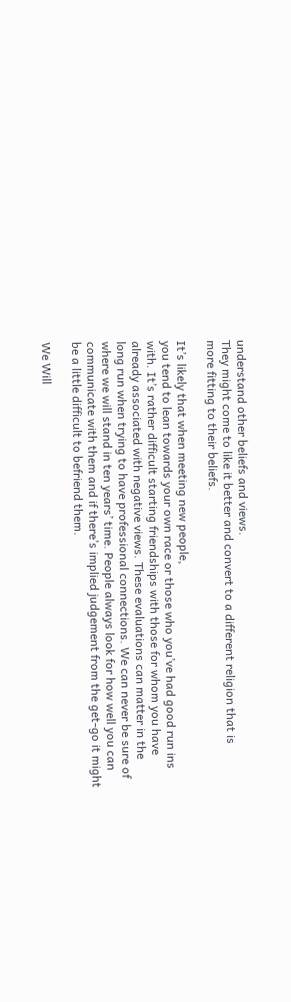understand other beliefs and views.
They might come to like it better and convert to a different religion that is
more fitting to their beliefs.

It’s likely that when meeting new people,
you tend to lean towards your own race or those who you’ve had good run ins
with. It’s rather difficult starting friendships with those for whom you have
already associated with negative views. These evaluations can matter in the
long run when trying to have professional connections. We can never be sure of
where we will stand in ten years’ time. People always look for how well you can
communicate with them and if there’s implied judgement from the get-go it might
be a little difficult to befriend them.

We Will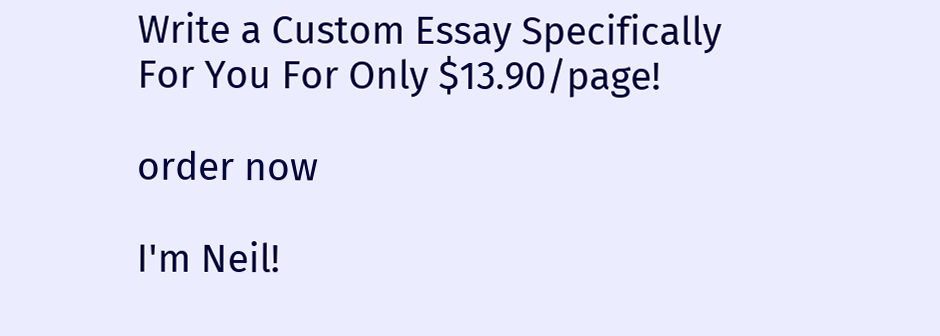Write a Custom Essay Specifically
For You For Only $13.90/page!

order now

I'm Neil!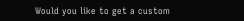Would you like to get a custom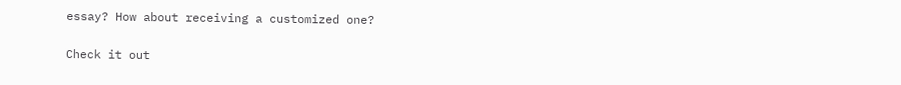essay? How about receiving a customized one?

Check it out